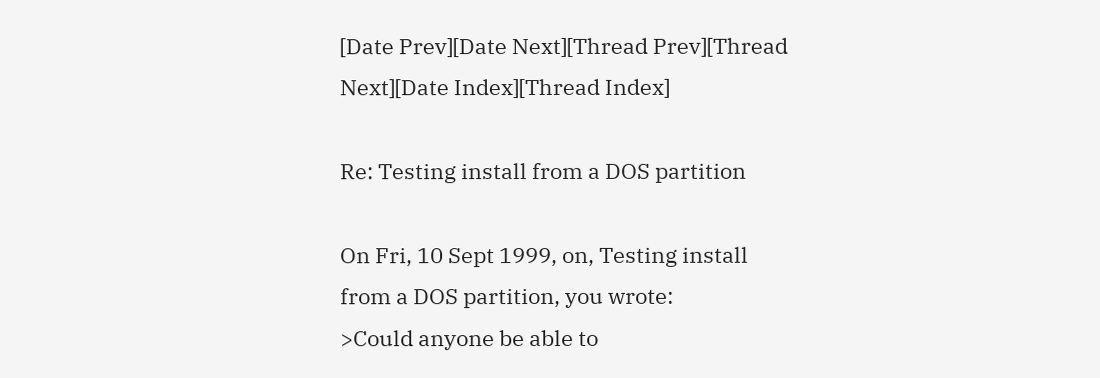[Date Prev][Date Next][Thread Prev][Thread Next][Date Index][Thread Index]

Re: Testing install from a DOS partition

On Fri, 10 Sept 1999, on, Testing install from a DOS partition, you wrote:
>Could anyone be able to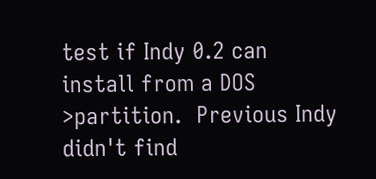test if Indy 0.2 can install from a DOS
>partition.  Previous Indy didn't find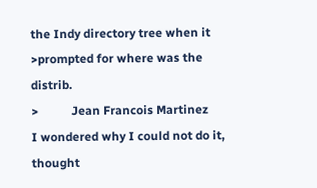the Indy directory tree when it
>prompted for where was the distrib.
>           Jean Francois Martinez
I wondered why I could not do it, thought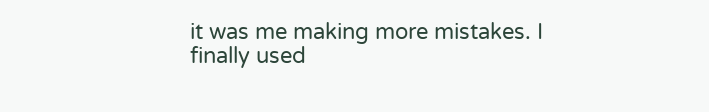it was me making more mistakes. I
finally used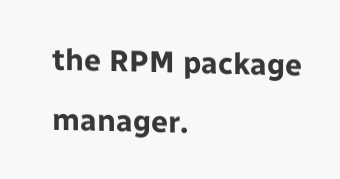the RPM package manager.